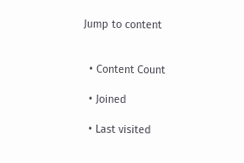Jump to content


  • Content Count

  • Joined

  • Last visited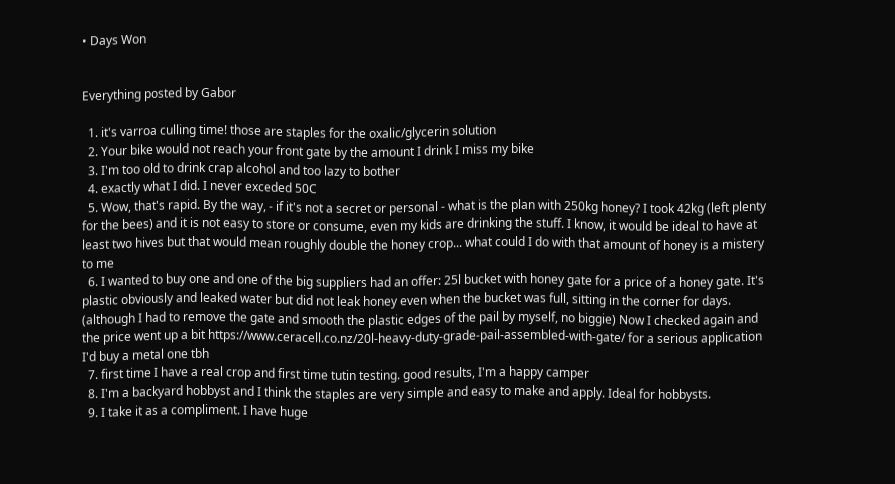• Days Won


Everything posted by Gabor

  1. it's varroa culling time! those are staples for the oxalic/glycerin solution
  2. Your bike would not reach your front gate by the amount I drink I miss my bike
  3. I'm too old to drink crap alcohol and too lazy to bother
  4. exactly what I did. I never exceded 50C
  5. Wow, that's rapid. By the way, - if it's not a secret or personal - what is the plan with 250kg honey? I took 42kg (left plenty for the bees) and it is not easy to store or consume, even my kids are drinking the stuff. I know, it would be ideal to have at least two hives but that would mean roughly double the honey crop... what could I do with that amount of honey is a mistery to me
  6. I wanted to buy one and one of the big suppliers had an offer: 25l bucket with honey gate for a price of a honey gate. It's plastic obviously and leaked water but did not leak honey even when the bucket was full, sitting in the corner for days. (although I had to remove the gate and smooth the plastic edges of the pail by myself, no biggie) Now I checked again and the price went up a bit https://www.ceracell.co.nz/20l-heavy-duty-grade-pail-assembled-with-gate/ for a serious application I'd buy a metal one tbh
  7. first time I have a real crop and first time tutin testing. good results, I'm a happy camper
  8. I'm a backyard hobbyst and I think the staples are very simple and easy to make and apply. Ideal for hobbysts.
  9. I take it as a compliment. I have huge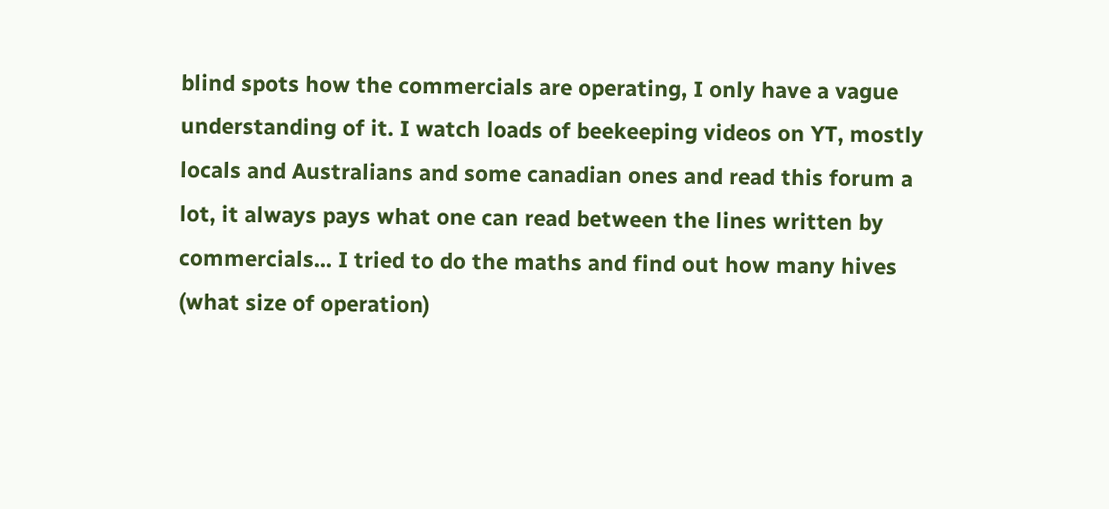blind spots how the commercials are operating, I only have a vague understanding of it. I watch loads of beekeeping videos on YT, mostly locals and Australians and some canadian ones and read this forum a lot, it always pays what one can read between the lines written by commercials... I tried to do the maths and find out how many hives (what size of operation)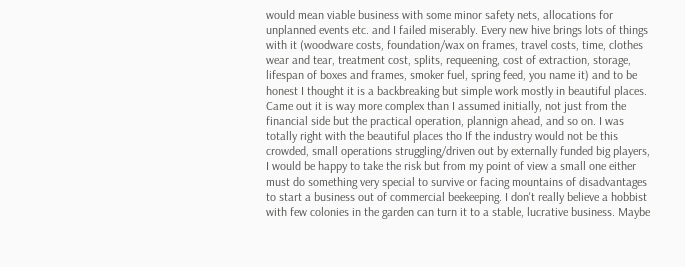would mean viable business with some minor safety nets, allocations for unplanned events etc. and I failed miserably. Every new hive brings lots of things with it (woodware costs, foundation/wax on frames, travel costs, time, clothes wear and tear, treatment cost, splits, requeening, cost of extraction, storage, lifespan of boxes and frames, smoker fuel, spring feed, you name it) and to be honest I thought it is a backbreaking but simple work mostly in beautiful places. Came out it is way more complex than I assumed initially, not just from the financial side but the practical operation, plannign ahead, and so on. I was totally right with the beautiful places tho If the industry would not be this crowded, small operations struggling/driven out by externally funded big players, I would be happy to take the risk but from my point of view a small one either must do something very special to survive or facing mountains of disadvantages to start a business out of commercial beekeeping. I don't really believe a hobbist with few colonies in the garden can turn it to a stable, lucrative business. Maybe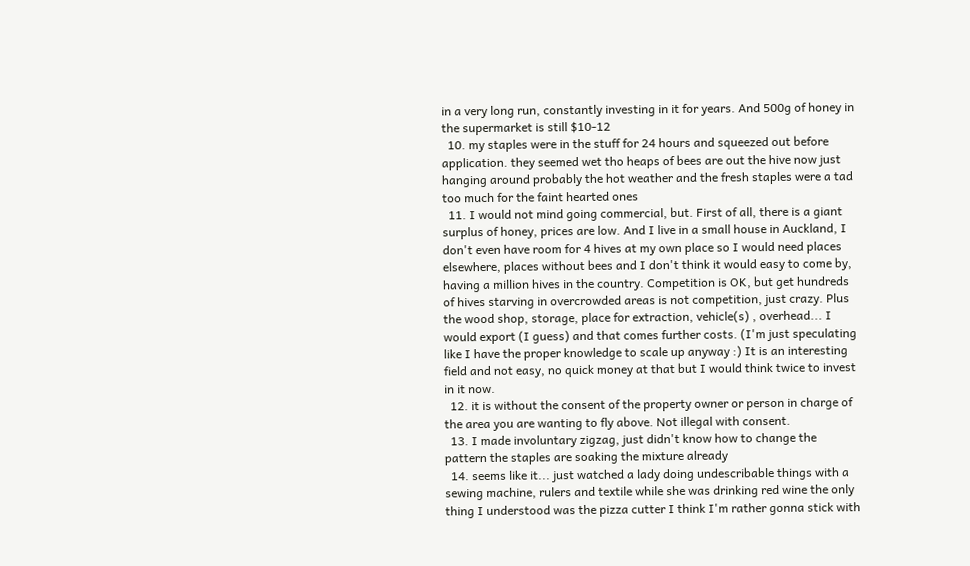in a very long run, constantly investing in it for years. And 500g of honey in the supermarket is still $10-12
  10. my staples were in the stuff for 24 hours and squeezed out before application. they seemed wet tho heaps of bees are out the hive now just hanging around probably the hot weather and the fresh staples were a tad too much for the faint hearted ones
  11. I would not mind going commercial, but. First of all, there is a giant surplus of honey, prices are low. And I live in a small house in Auckland, I don't even have room for 4 hives at my own place so I would need places elsewhere, places without bees and I don't think it would easy to come by, having a million hives in the country. Competition is OK, but get hundreds of hives starving in overcrowded areas is not competition, just crazy. Plus the wood shop, storage, place for extraction, vehicle(s) , overhead... I would export (I guess) and that comes further costs. (I'm just speculating like I have the proper knowledge to scale up anyway :) It is an interesting field and not easy, no quick money at that but I would think twice to invest in it now.
  12. it is without the consent of the property owner or person in charge of the area you are wanting to fly above. Not illegal with consent.
  13. I made involuntary zigzag, just didn't know how to change the pattern the staples are soaking the mixture already
  14. seems like it... just watched a lady doing undescribable things with a sewing machine, rulers and textile while she was drinking red wine the only thing I understood was the pizza cutter I think I'm rather gonna stick with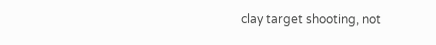clay target shooting, not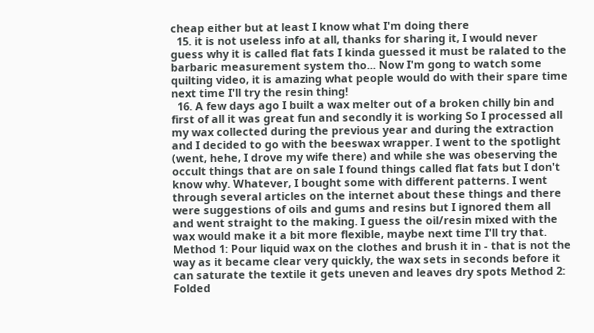cheap either but at least I know what I'm doing there
  15. it is not useless info at all, thanks for sharing it, I would never guess why it is called flat fats I kinda guessed it must be ralated to the barbaric measurement system tho... Now I'm gong to watch some quilting video, it is amazing what people would do with their spare time next time I'll try the resin thing!
  16. A few days ago I built a wax melter out of a broken chilly bin and first of all it was great fun and secondly it is working So I processed all my wax collected during the previous year and during the extraction and I decided to go with the beeswax wrapper. I went to the spotlight (went, hehe, I drove my wife there) and while she was obeserving the occult things that are on sale I found things called flat fats but I don't know why. Whatever, I bought some with different patterns. I went through several articles on the internet about these things and there were suggestions of oils and gums and resins but I ignored them all and went straight to the making. I guess the oil/resin mixed with the wax would make it a bit more flexible, maybe next time I'll try that. Method 1: Pour liquid wax on the clothes and brush it in - that is not the way as it became clear very quickly, the wax sets in seconds before it can saturate the textile it gets uneven and leaves dry spots Method 2: Folded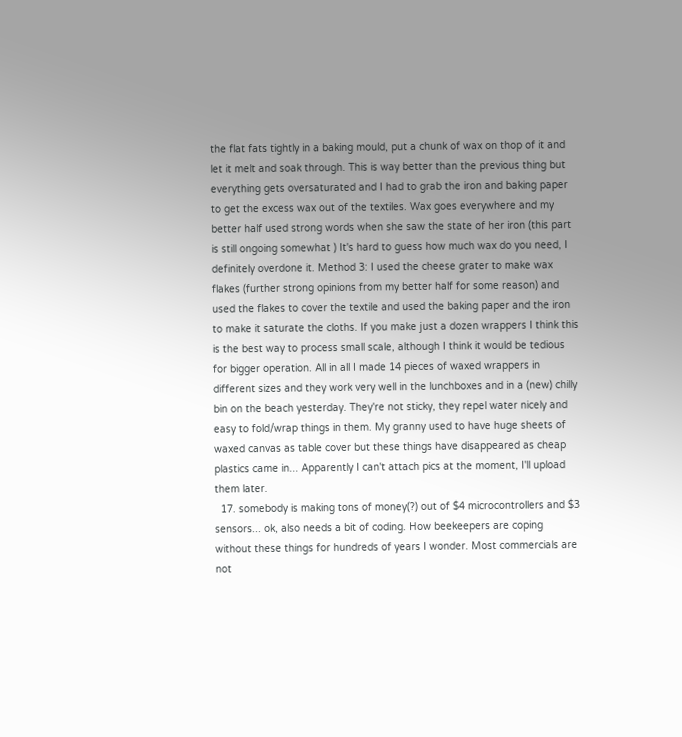the flat fats tightly in a baking mould, put a chunk of wax on thop of it and let it melt and soak through. This is way better than the previous thing but everything gets oversaturated and I had to grab the iron and baking paper to get the excess wax out of the textiles. Wax goes everywhere and my better half used strong words when she saw the state of her iron (this part is still ongoing somewhat ) It's hard to guess how much wax do you need, I definitely overdone it. Method 3: I used the cheese grater to make wax flakes (further strong opinions from my better half for some reason) and used the flakes to cover the textile and used the baking paper and the iron to make it saturate the cloths. If you make just a dozen wrappers I think this is the best way to process small scale, although I think it would be tedious for bigger operation. All in all I made 14 pieces of waxed wrappers in different sizes and they work very well in the lunchboxes and in a (new) chilly bin on the beach yesterday. They're not sticky, they repel water nicely and easy to fold/wrap things in them. My granny used to have huge sheets of waxed canvas as table cover but these things have disappeared as cheap plastics came in... Apparently I can't attach pics at the moment, I'll upload them later.
  17. somebody is making tons of money(?) out of $4 microcontrollers and $3 sensors... ok, also needs a bit of coding. How beekeepers are coping without these things for hundreds of years I wonder. Most commercials are not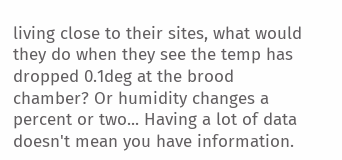living close to their sites, what would they do when they see the temp has dropped 0.1deg at the brood chamber? Or humidity changes a percent or two... Having a lot of data doesn't mean you have information.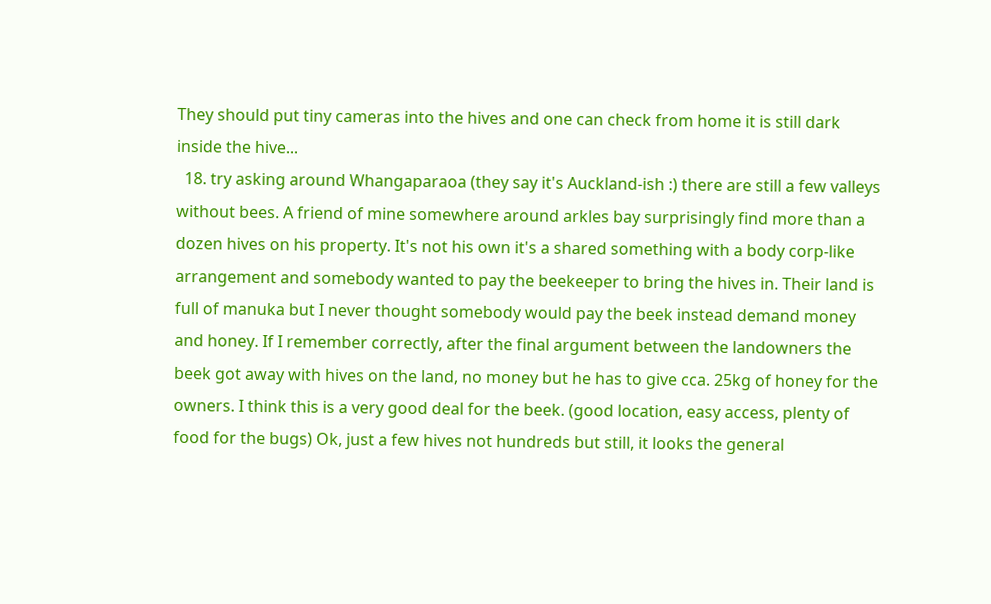They should put tiny cameras into the hives and one can check from home it is still dark inside the hive...
  18. try asking around Whangaparaoa (they say it's Auckland-ish :) there are still a few valleys without bees. A friend of mine somewhere around arkles bay surprisingly find more than a dozen hives on his property. It's not his own it's a shared something with a body corp-like arrangement and somebody wanted to pay the beekeeper to bring the hives in. Their land is full of manuka but I never thought somebody would pay the beek instead demand money and honey. If I remember correctly, after the final argument between the landowners the beek got away with hives on the land, no money but he has to give cca. 25kg of honey for the owners. I think this is a very good deal for the beek. (good location, easy access, plenty of food for the bugs) Ok, just a few hives not hundreds but still, it looks the general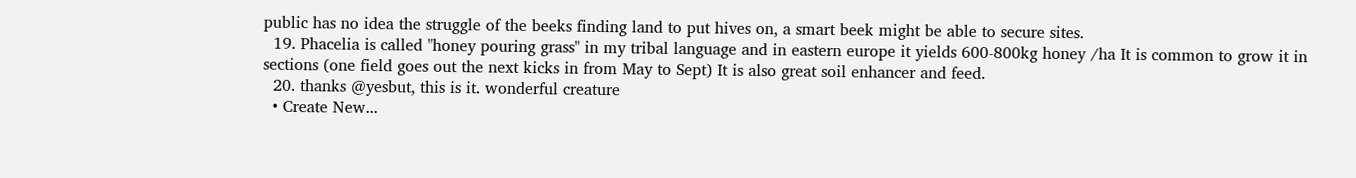public has no idea the struggle of the beeks finding land to put hives on, a smart beek might be able to secure sites.
  19. Phacelia is called "honey pouring grass" in my tribal language and in eastern europe it yields 600-800kg honey /ha It is common to grow it in sections (one field goes out the next kicks in from May to Sept) It is also great soil enhancer and feed.
  20. thanks @yesbut, this is it. wonderful creature
  • Create New...